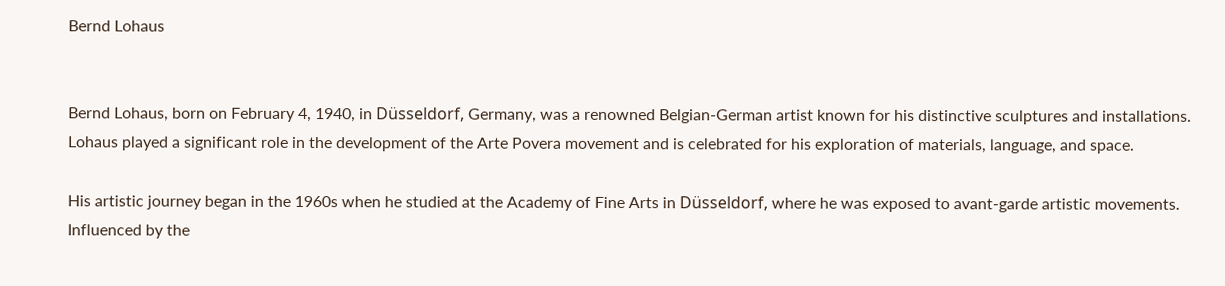Bernd Lohaus


Bernd Lohaus, born on February 4, 1940, in Düsseldorf, Germany, was a renowned Belgian-German artist known for his distinctive sculptures and installations. Lohaus played a significant role in the development of the Arte Povera movement and is celebrated for his exploration of materials, language, and space.

His artistic journey began in the 1960s when he studied at the Academy of Fine Arts in Düsseldorf, where he was exposed to avant-garde artistic movements. Influenced by the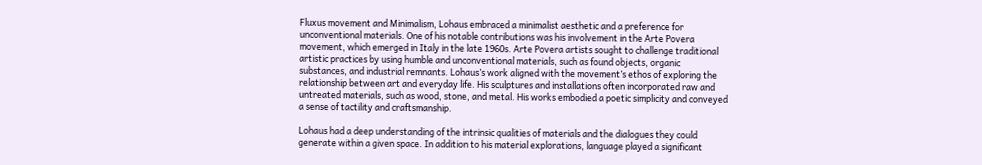Fluxus movement and Minimalism, Lohaus embraced a minimalist aesthetic and a preference for unconventional materials. One of his notable contributions was his involvement in the Arte Povera movement, which emerged in Italy in the late 1960s. Arte Povera artists sought to challenge traditional artistic practices by using humble and unconventional materials, such as found objects, organic substances, and industrial remnants. Lohaus’s work aligned with the movement’s ethos of exploring the relationship between art and everyday life. His sculptures and installations often incorporated raw and untreated materials, such as wood, stone, and metal. His works embodied a poetic simplicity and conveyed a sense of tactility and craftsmanship.

Lohaus had a deep understanding of the intrinsic qualities of materials and the dialogues they could generate within a given space. In addition to his material explorations, language played a significant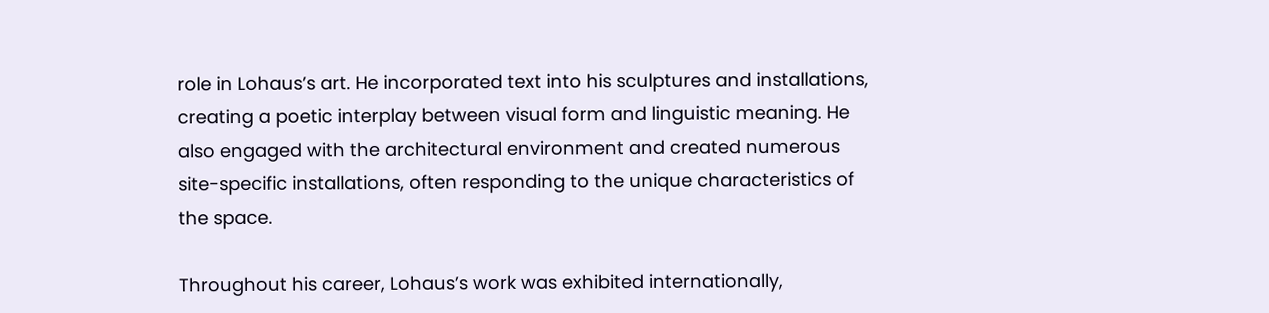role in Lohaus’s art. He incorporated text into his sculptures and installations, creating a poetic interplay between visual form and linguistic meaning. He also engaged with the architectural environment and created numerous site-specific installations, often responding to the unique characteristics of the space.

Throughout his career, Lohaus’s work was exhibited internationally,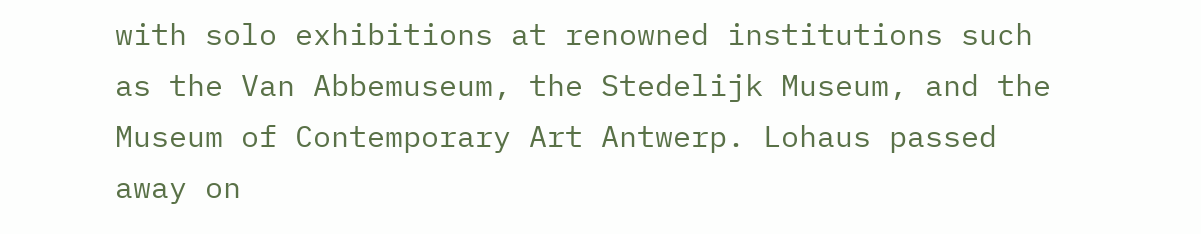with solo exhibitions at renowned institutions such as the Van Abbemuseum, the Stedelijk Museum, and the Museum of Contemporary Art Antwerp. Lohaus passed away on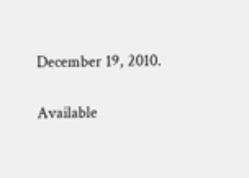December 19, 2010.

Available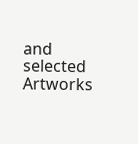and selected Artworks